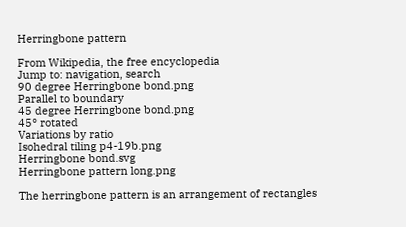Herringbone pattern

From Wikipedia, the free encyclopedia
Jump to: navigation, search
90 degree Herringbone bond.png
Parallel to boundary
45 degree Herringbone bond.png
45° rotated
Variations by ratio
Isohedral tiling p4-19b.png
Herringbone bond.svg
Herringbone pattern long.png

The herringbone pattern is an arrangement of rectangles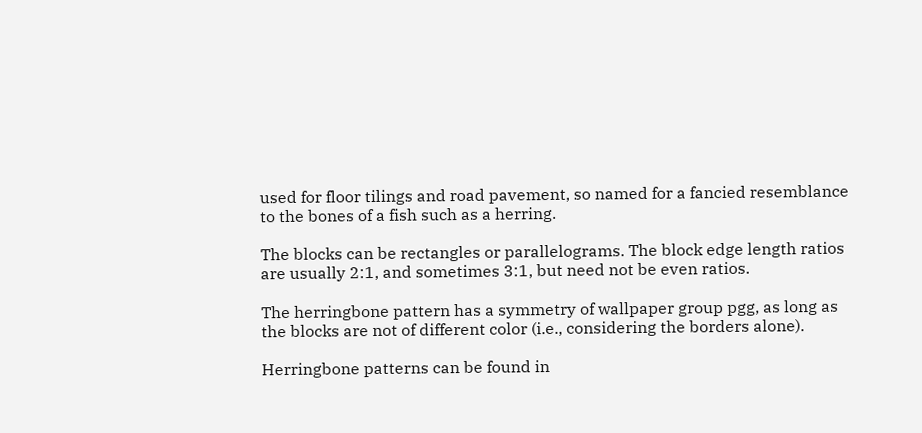used for floor tilings and road pavement, so named for a fancied resemblance to the bones of a fish such as a herring.

The blocks can be rectangles or parallelograms. The block edge length ratios are usually 2:1, and sometimes 3:1, but need not be even ratios.

The herringbone pattern has a symmetry of wallpaper group pgg, as long as the blocks are not of different color (i.e., considering the borders alone).

Herringbone patterns can be found in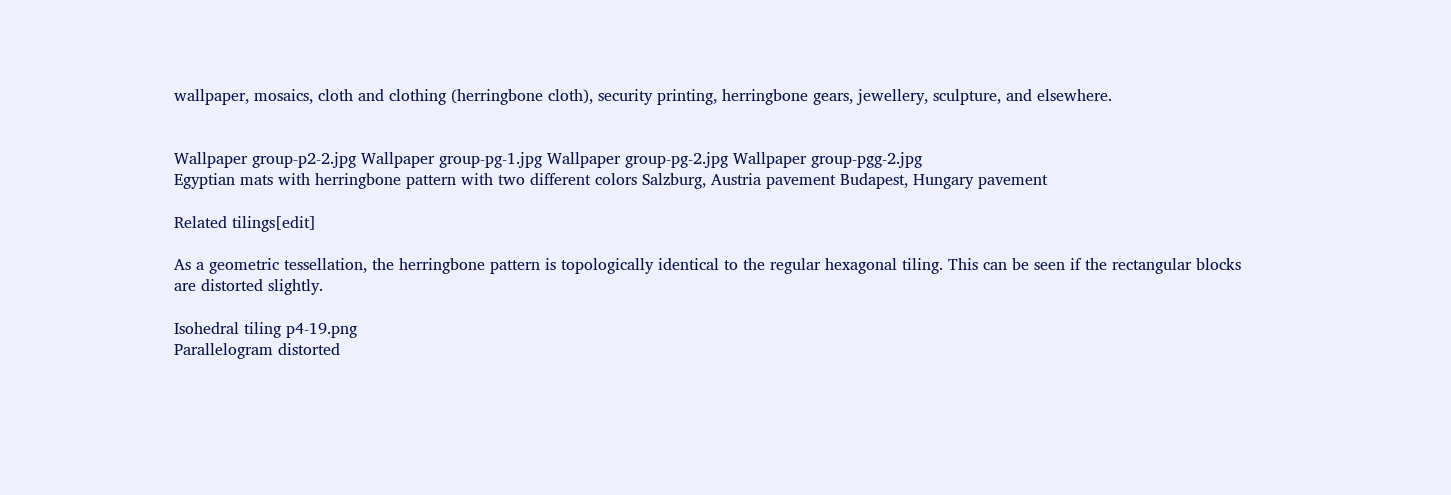wallpaper, mosaics, cloth and clothing (herringbone cloth), security printing, herringbone gears, jewellery, sculpture, and elsewhere.


Wallpaper group-p2-2.jpg Wallpaper group-pg-1.jpg Wallpaper group-pg-2.jpg Wallpaper group-pgg-2.jpg
Egyptian mats with herringbone pattern with two different colors Salzburg, Austria pavement Budapest, Hungary pavement

Related tilings[edit]

As a geometric tessellation, the herringbone pattern is topologically identical to the regular hexagonal tiling. This can be seen if the rectangular blocks are distorted slightly.

Isohedral tiling p4-19.png
Parallelogram distorted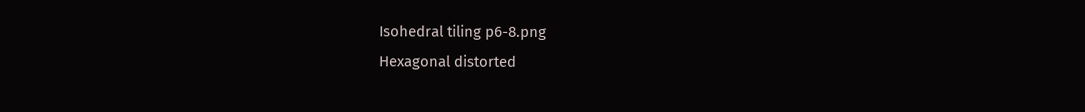Isohedral tiling p6-8.png
Hexagonal distorted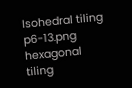Isohedral tiling p6-13.png
hexagonal tiling